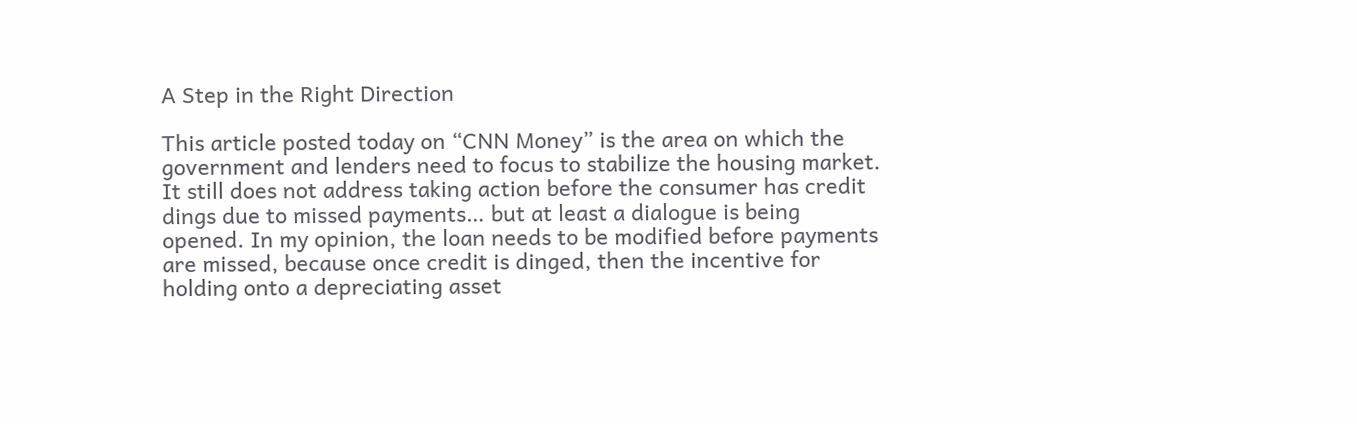A Step in the Right Direction

This article posted today on “CNN Money” is the area on which the government and lenders need to focus to stabilize the housing market. It still does not address taking action before the consumer has credit dings due to missed payments… but at least a dialogue is being opened. In my opinion, the loan needs to be modified before payments are missed, because once credit is dinged, then the incentive for holding onto a depreciating asset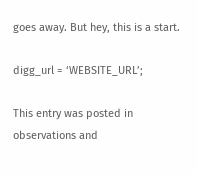goes away. But hey, this is a start.

digg_url = ‘WEBSITE_URL’;

This entry was posted in observations and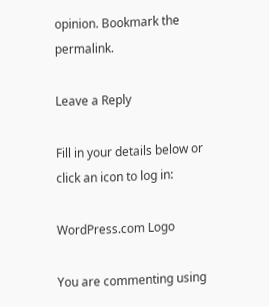opinion. Bookmark the permalink.

Leave a Reply

Fill in your details below or click an icon to log in:

WordPress.com Logo

You are commenting using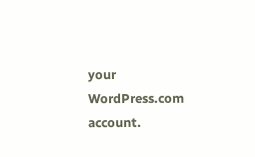your WordPress.com account.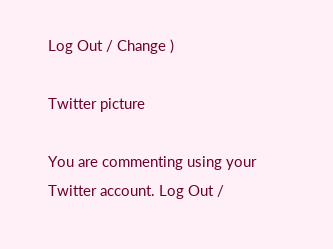Log Out / Change )

Twitter picture

You are commenting using your Twitter account. Log Out /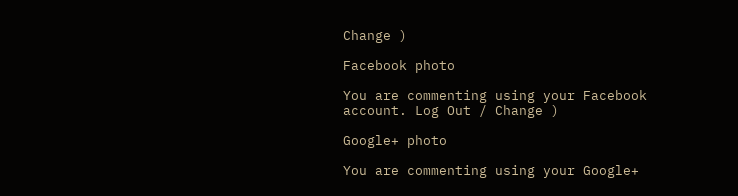Change )

Facebook photo

You are commenting using your Facebook account. Log Out / Change )

Google+ photo

You are commenting using your Google+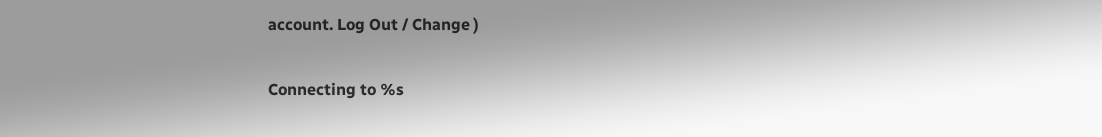account. Log Out / Change )

Connecting to %s